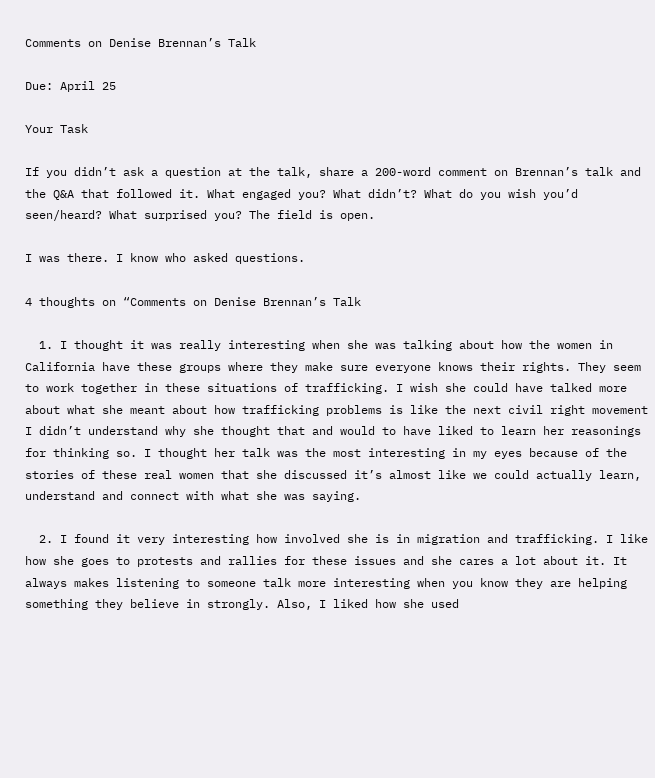Comments on Denise Brennan’s Talk

Due: April 25

Your Task

If you didn’t ask a question at the talk, share a 200-word comment on Brennan’s talk and the Q&A that followed it. What engaged you? What didn’t? What do you wish you’d seen/heard? What surprised you? The field is open.

I was there. I know who asked questions.

4 thoughts on “Comments on Denise Brennan’s Talk

  1. I thought it was really interesting when she was talking about how the women in California have these groups where they make sure everyone knows their rights. They seem to work together in these situations of trafficking. I wish she could have talked more about what she meant about how trafficking problems is like the next civil right movement I didn’t understand why she thought that and would to have liked to learn her reasonings for thinking so. I thought her talk was the most interesting in my eyes because of the stories of these real women that she discussed it’s almost like we could actually learn, understand and connect with what she was saying.

  2. I found it very interesting how involved she is in migration and trafficking. I like how she goes to protests and rallies for these issues and she cares a lot about it. It always makes listening to someone talk more interesting when you know they are helping something they believe in strongly. Also, I liked how she used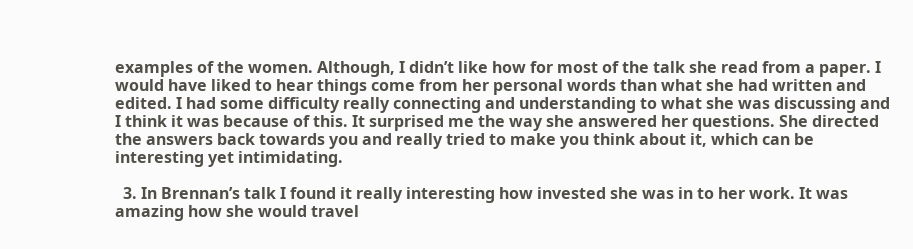examples of the women. Although, I didn’t like how for most of the talk she read from a paper. I would have liked to hear things come from her personal words than what she had written and edited. I had some difficulty really connecting and understanding to what she was discussing and I think it was because of this. It surprised me the way she answered her questions. She directed the answers back towards you and really tried to make you think about it, which can be interesting yet intimidating.

  3. In Brennan’s talk I found it really interesting how invested she was in to her work. It was amazing how she would travel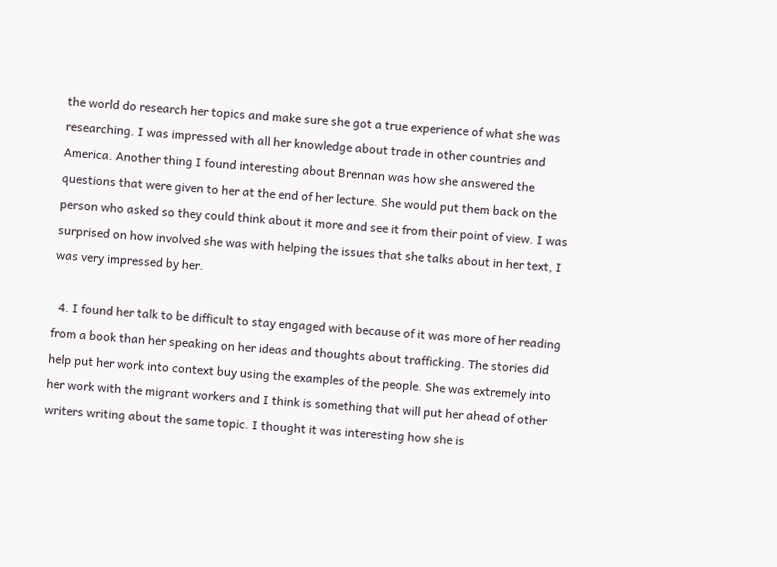the world do research her topics and make sure she got a true experience of what she was researching. I was impressed with all her knowledge about trade in other countries and America. Another thing I found interesting about Brennan was how she answered the questions that were given to her at the end of her lecture. She would put them back on the person who asked so they could think about it more and see it from their point of view. I was surprised on how involved she was with helping the issues that she talks about in her text, I was very impressed by her.

  4. I found her talk to be difficult to stay engaged with because of it was more of her reading from a book than her speaking on her ideas and thoughts about trafficking. The stories did help put her work into context buy using the examples of the people. She was extremely into her work with the migrant workers and I think is something that will put her ahead of other writers writing about the same topic. I thought it was interesting how she is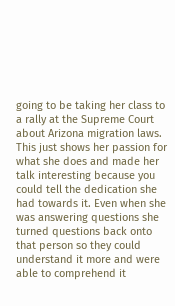going to be taking her class to a rally at the Supreme Court about Arizona migration laws. This just shows her passion for what she does and made her talk interesting because you could tell the dedication she had towards it. Even when she was answering questions she turned questions back onto that person so they could understand it more and were able to comprehend it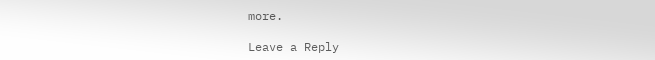more.

Leave a Reply